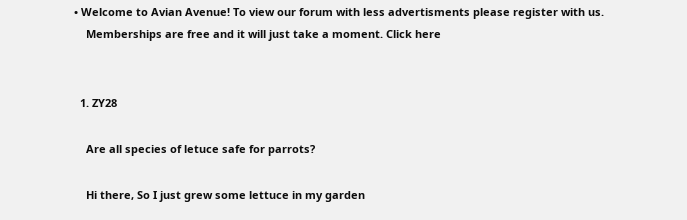• Welcome to Avian Avenue! To view our forum with less advertisments please register with us.
    Memberships are free and it will just take a moment. Click here


  1. ZY28

    Are all species of letuce safe for parrots?

    Hi there, So I just grew some lettuce in my garden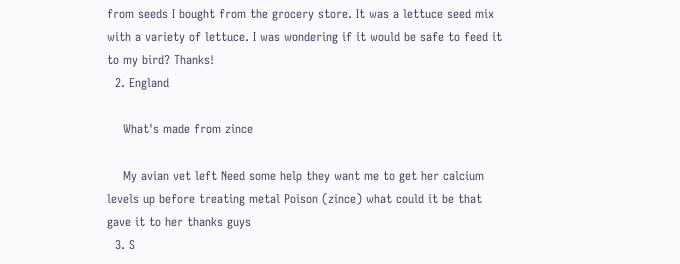from seeds I bought from the grocery store. It was a lettuce seed mix with a variety of lettuce. I was wondering if it would be safe to feed it to my bird? Thanks!
  2. England

    What's made from zince

    My avian vet left Need some help they want me to get her calcium levels up before treating metal Poison (zince) what could it be that gave it to her thanks guys
  3. S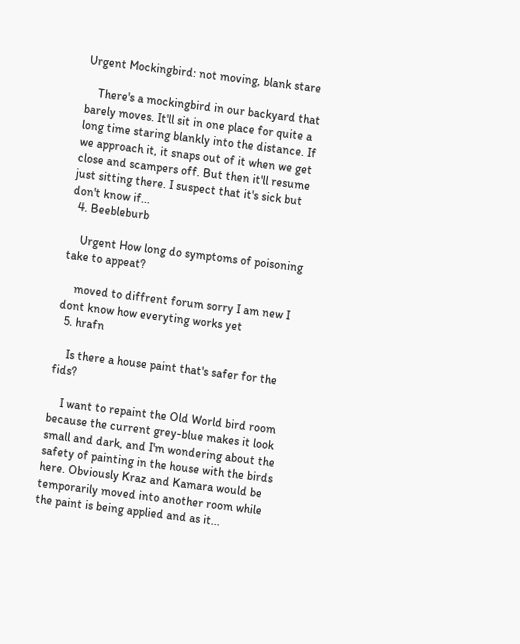Urgent Mockingbird: not moving, blank stare

    There's a mockingbird in our backyard that barely moves. It'll sit in one place for quite a long time staring blankly into the distance. If we approach it, it snaps out of it when we get close and scampers off. But then it'll resume just sitting there. I suspect that it's sick but don't know if...
  4. Beebleburb

    Urgent How long do symptoms of poisoning take to appeat?

    moved to diffrent forum sorry I am new I dont know how everyting works yet
  5. hrafn

    Is there a house paint that's safer for the fids?

    I want to repaint the Old World bird room because the current grey-blue makes it look small and dark, and I'm wondering about the safety of painting in the house with the birds here. Obviously Kraz and Kamara would be temporarily moved into another room while the paint is being applied and as it...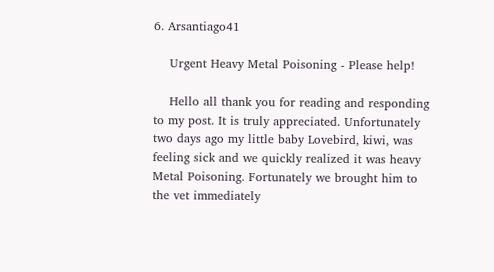6. Arsantiago41

    Urgent Heavy Metal Poisoning - Please help!

    Hello all thank you for reading and responding to my post. It is truly appreciated. Unfortunately two days ago my little baby Lovebird, kiwi, was feeling sick and we quickly realized it was heavy Metal Poisoning. Fortunately we brought him to the vet immediately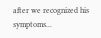after we recognized his symptoms...